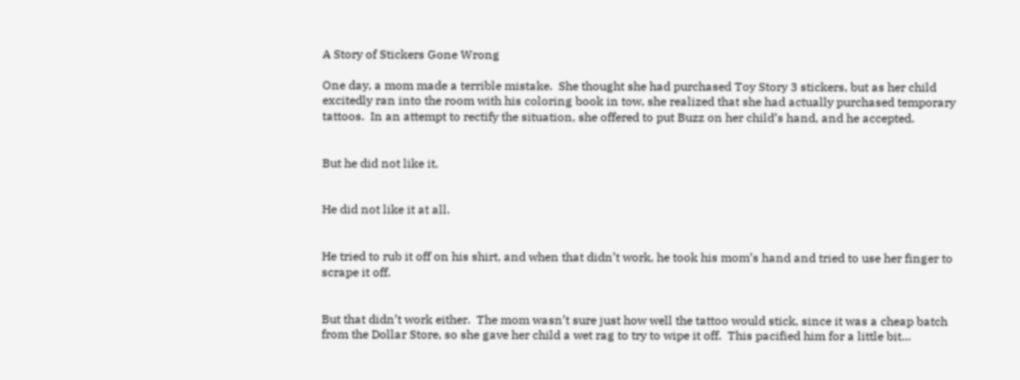A Story of Stickers Gone Wrong

One day, a mom made a terrible mistake.  She thought she had purchased Toy Story 3 stickers, but as her child excitedly ran into the room with his coloring book in tow, she realized that she had actually purchased temporary tattoos.  In an attempt to rectify the situation, she offered to put Buzz on her child’s hand, and he accepted.


But he did not like it.


He did not like it at all.


He tried to rub it off on his shirt, and when that didn’t work, he took his mom’s hand and tried to use her finger to scrape it off.


But that didn’t work either.  The mom wasn’t sure just how well the tattoo would stick, since it was a cheap batch from the Dollar Store, so she gave her child a wet rag to try to wipe it off.  This pacified him for a little bit…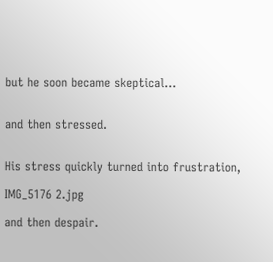but he soon became skeptical…


and then stressed.


His stress quickly turned into frustration,

IMG_5176 2.jpg

and then despair.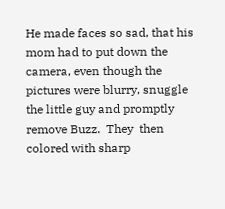He made faces so sad, that his mom had to put down the camera, even though the pictures were blurry, snuggle the little guy and promptly remove Buzz.  They  then colored with sharp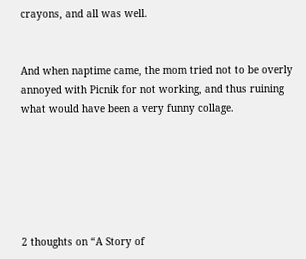crayons, and all was well.


And when naptime came, the mom tried not to be overly annoyed with Picnik for not working, and thus ruining what would have been a very funny collage.






2 thoughts on “A Story of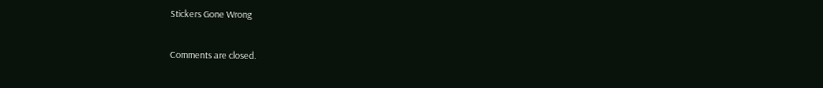Stickers Gone Wrong

Comments are closed.